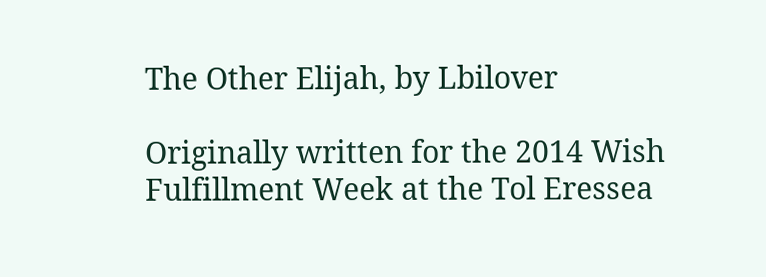The Other Elijah, by Lbilover

Originally written for the 2014 Wish Fulfillment Week at the Tol Eressea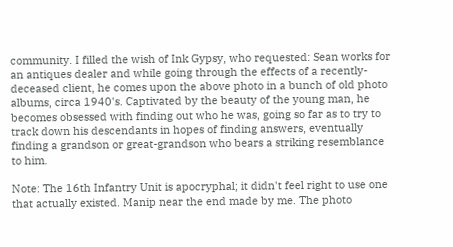community. I filled the wish of Ink Gypsy, who requested: Sean works for an antiques dealer and while going through the effects of a recently-deceased client, he comes upon the above photo in a bunch of old photo albums, circa 1940's. Captivated by the beauty of the young man, he becomes obsessed with finding out who he was, going so far as to try to track down his descendants in hopes of finding answers, eventually finding a grandson or great-grandson who bears a striking resemblance to him.

Note: The 16th Infantry Unit is apocryphal; it didn't feel right to use one that actually existed. Manip near the end made by me. The photo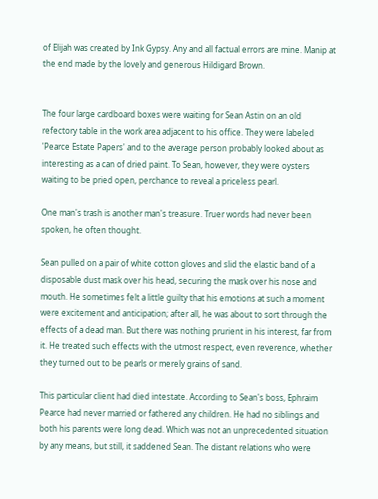of Elijah was created by Ink Gypsy. Any and all factual errors are mine. Manip at the end made by the lovely and generous Hildigard Brown.


The four large cardboard boxes were waiting for Sean Astin on an old refectory table in the work area adjacent to his office. They were labeled 'Pearce Estate Papers' and to the average person probably looked about as interesting as a can of dried paint. To Sean, however, they were oysters waiting to be pried open, perchance to reveal a priceless pearl.

One man's trash is another man's treasure. Truer words had never been spoken, he often thought.

Sean pulled on a pair of white cotton gloves and slid the elastic band of a disposable dust mask over his head, securing the mask over his nose and mouth. He sometimes felt a little guilty that his emotions at such a moment were excitement and anticipation; after all, he was about to sort through the effects of a dead man. But there was nothing prurient in his interest, far from it. He treated such effects with the utmost respect, even reverence, whether they turned out to be pearls or merely grains of sand.

This particular client had died intestate. According to Sean's boss, Ephraim Pearce had never married or fathered any children. He had no siblings and both his parents were long dead. Which was not an unprecedented situation by any means, but still, it saddened Sean. The distant relations who were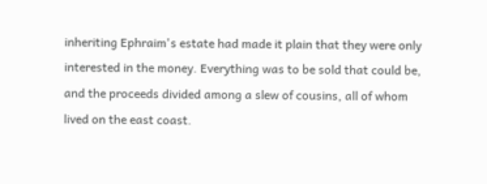inheriting Ephraim's estate had made it plain that they were only interested in the money. Everything was to be sold that could be, and the proceeds divided among a slew of cousins, all of whom lived on the east coast.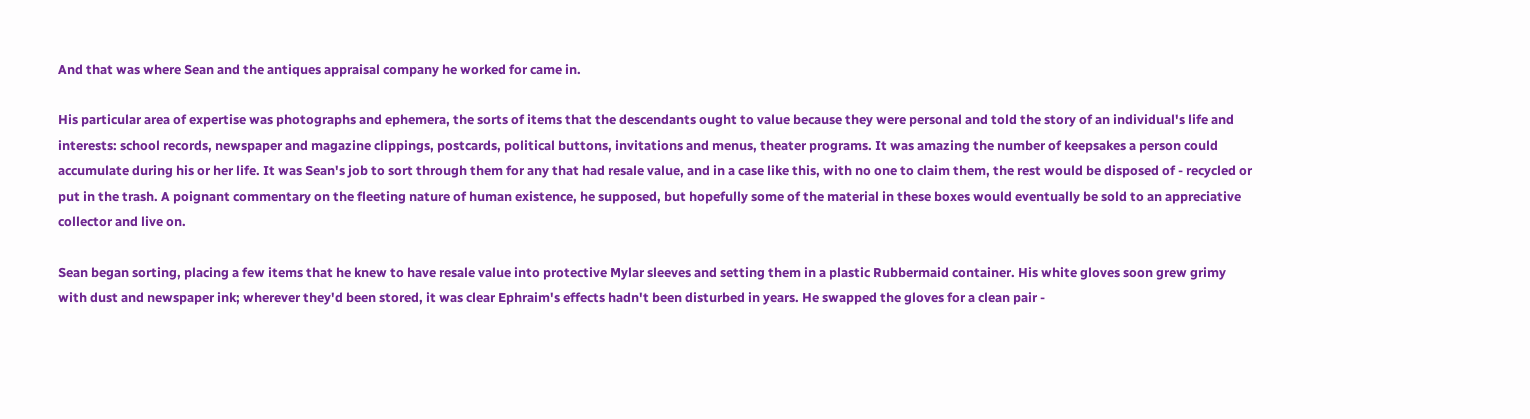And that was where Sean and the antiques appraisal company he worked for came in.

His particular area of expertise was photographs and ephemera, the sorts of items that the descendants ought to value because they were personal and told the story of an individual's life and interests: school records, newspaper and magazine clippings, postcards, political buttons, invitations and menus, theater programs. It was amazing the number of keepsakes a person could accumulate during his or her life. It was Sean's job to sort through them for any that had resale value, and in a case like this, with no one to claim them, the rest would be disposed of - recycled or put in the trash. A poignant commentary on the fleeting nature of human existence, he supposed, but hopefully some of the material in these boxes would eventually be sold to an appreciative collector and live on.

Sean began sorting, placing a few items that he knew to have resale value into protective Mylar sleeves and setting them in a plastic Rubbermaid container. His white gloves soon grew grimy with dust and newspaper ink; wherever they'd been stored, it was clear Ephraim's effects hadn't been disturbed in years. He swapped the gloves for a clean pair -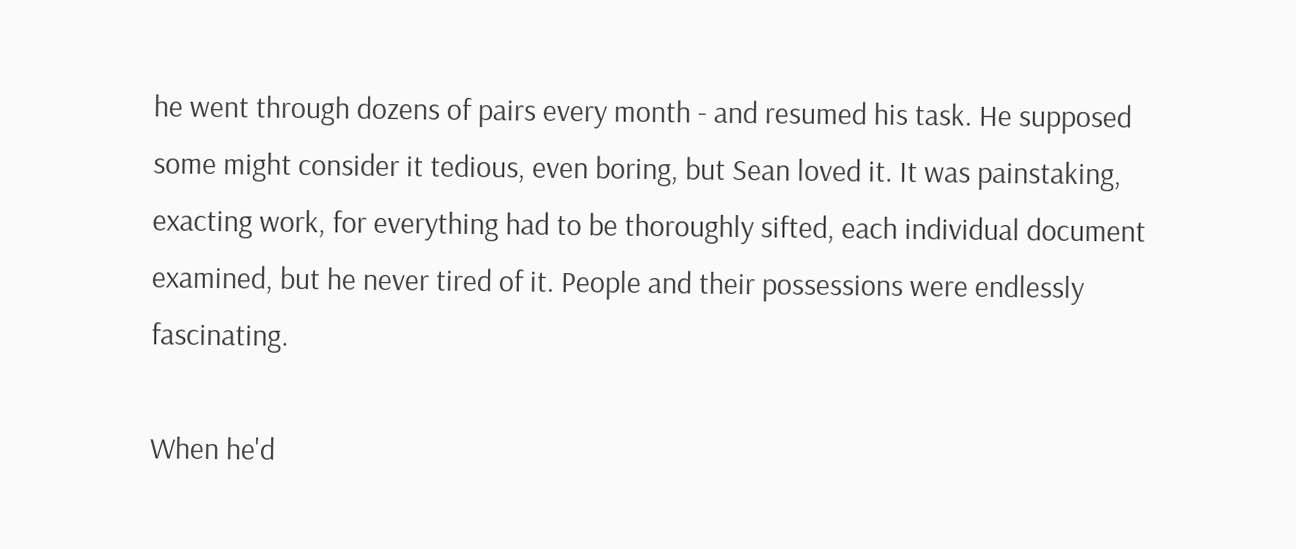he went through dozens of pairs every month - and resumed his task. He supposed some might consider it tedious, even boring, but Sean loved it. It was painstaking, exacting work, for everything had to be thoroughly sifted, each individual document examined, but he never tired of it. People and their possessions were endlessly fascinating.

When he'd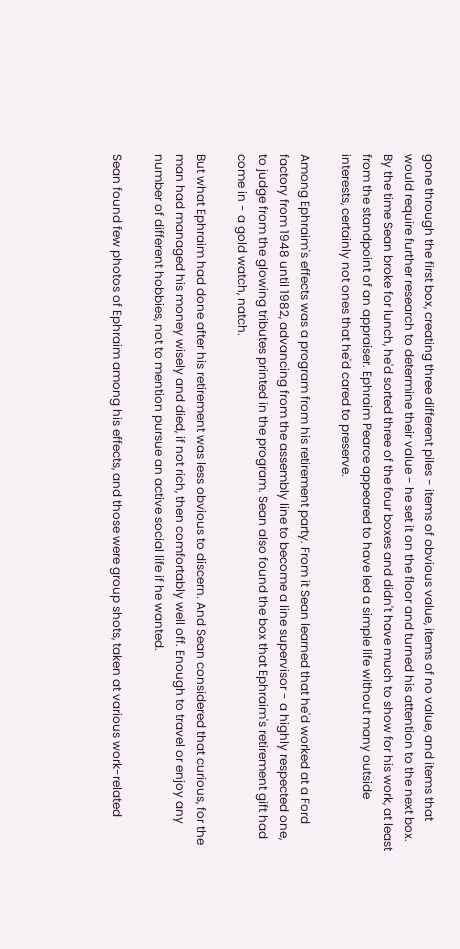gone through the first box, creating three different piles - items of obvious value, items of no value, and items that would require further research to determine their value - he set it on the floor and turned his attention to the next box. By the time Sean broke for lunch, he'd sorted three of the four boxes and didn't have much to show for his work, at least from the standpoint of an appraiser. Ephraim Pearce appeared to have led a simple life without many outside interests, certainly not ones that he'd cared to preserve.

Among Ephraim's effects was a program from his retirement party. From it Sean learned that he'd worked at a Ford factory from 1948 until 1982, advancing from the assembly line to become a line supervisor - a highly respected one, to judge from the glowing tributes printed in the program. Sean also found the box that Ephraim's retirement gift had come in - a gold watch, natch.

But what Ephraim had done after his retirement was less obvious to discern. And Sean considered that curious, for the man had managed his money wisely and died, if not rich, then comfortably well off. Enough to travel or enjoy any number of different hobbies, not to mention pursue an active social life if he wanted.

Sean found few photos of Ephraim among his effects, and those were group shots, taken at various work-related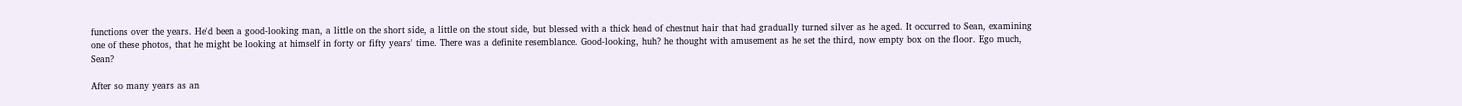functions over the years. He'd been a good-looking man, a little on the short side, a little on the stout side, but blessed with a thick head of chestnut hair that had gradually turned silver as he aged. It occurred to Sean, examining one of these photos, that he might be looking at himself in forty or fifty years' time. There was a definite resemblance. Good-looking, huh? he thought with amusement as he set the third, now empty box on the floor. Ego much, Sean?

After so many years as an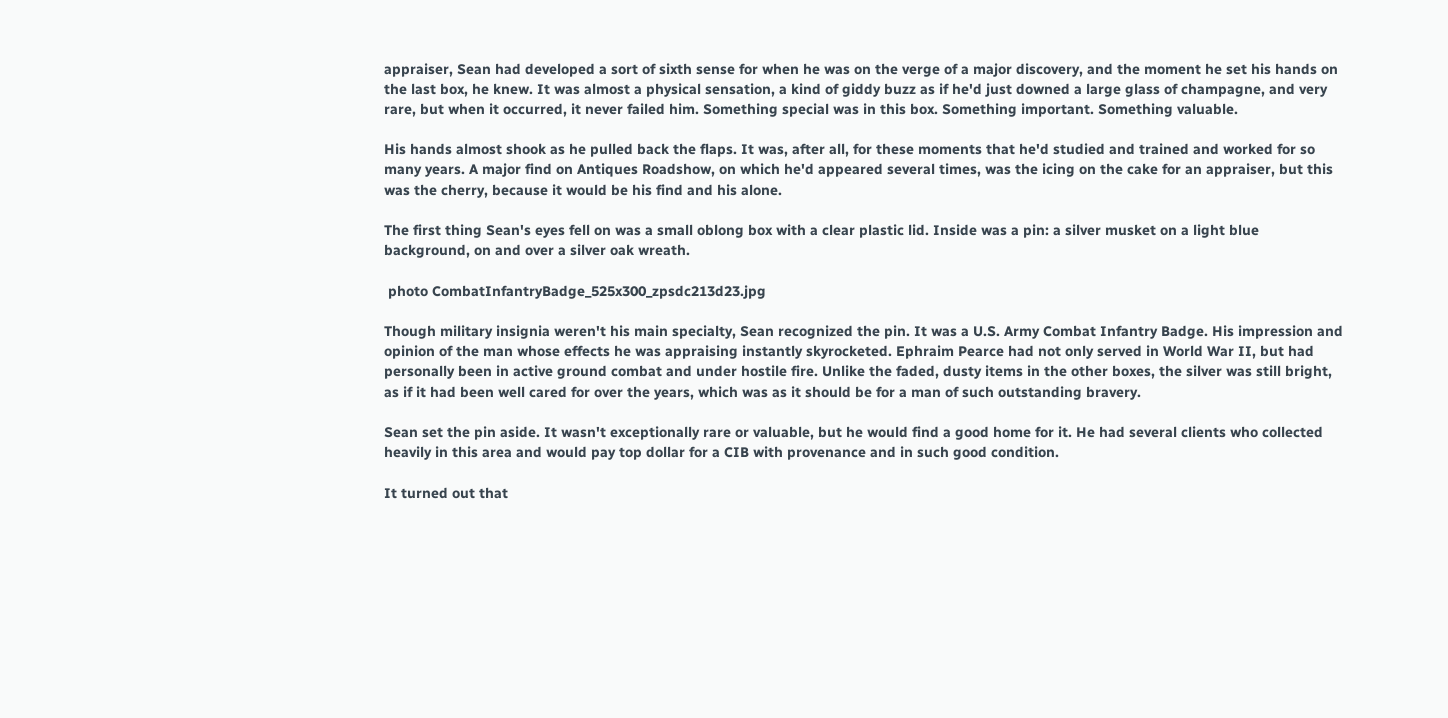appraiser, Sean had developed a sort of sixth sense for when he was on the verge of a major discovery, and the moment he set his hands on the last box, he knew. It was almost a physical sensation, a kind of giddy buzz as if he'd just downed a large glass of champagne, and very rare, but when it occurred, it never failed him. Something special was in this box. Something important. Something valuable.

His hands almost shook as he pulled back the flaps. It was, after all, for these moments that he'd studied and trained and worked for so many years. A major find on Antiques Roadshow, on which he'd appeared several times, was the icing on the cake for an appraiser, but this was the cherry, because it would be his find and his alone.

The first thing Sean's eyes fell on was a small oblong box with a clear plastic lid. Inside was a pin: a silver musket on a light blue background, on and over a silver oak wreath.

 photo CombatInfantryBadge_525x300_zpsdc213d23.jpg

Though military insignia weren't his main specialty, Sean recognized the pin. It was a U.S. Army Combat Infantry Badge. His impression and opinion of the man whose effects he was appraising instantly skyrocketed. Ephraim Pearce had not only served in World War II, but had personally been in active ground combat and under hostile fire. Unlike the faded, dusty items in the other boxes, the silver was still bright, as if it had been well cared for over the years, which was as it should be for a man of such outstanding bravery.

Sean set the pin aside. It wasn't exceptionally rare or valuable, but he would find a good home for it. He had several clients who collected heavily in this area and would pay top dollar for a CIB with provenance and in such good condition.

It turned out that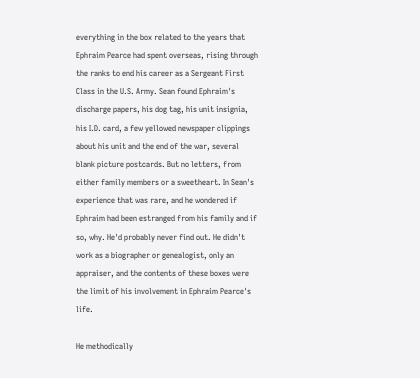everything in the box related to the years that Ephraim Pearce had spent overseas, rising through the ranks to end his career as a Sergeant First Class in the U.S. Army. Sean found Ephraim's discharge papers, his dog tag, his unit insignia, his I.D. card, a few yellowed newspaper clippings about his unit and the end of the war, several blank picture postcards. But no letters, from either family members or a sweetheart. In Sean's experience that was rare, and he wondered if Ephraim had been estranged from his family and if so, why. He'd probably never find out. He didn't work as a biographer or genealogist, only an appraiser, and the contents of these boxes were the limit of his involvement in Ephraim Pearce's life.

He methodically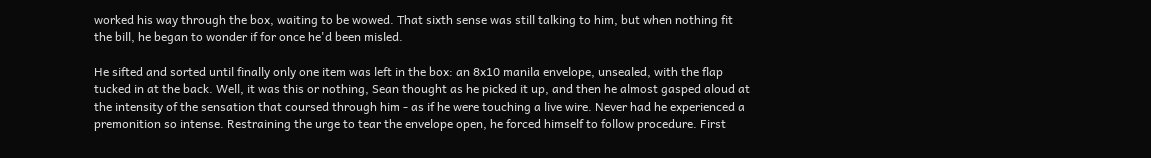worked his way through the box, waiting to be wowed. That sixth sense was still talking to him, but when nothing fit the bill, he began to wonder if for once he'd been misled.

He sifted and sorted until finally only one item was left in the box: an 8x10 manila envelope, unsealed, with the flap tucked in at the back. Well, it was this or nothing, Sean thought as he picked it up, and then he almost gasped aloud at the intensity of the sensation that coursed through him - as if he were touching a live wire. Never had he experienced a premonition so intense. Restraining the urge to tear the envelope open, he forced himself to follow procedure. First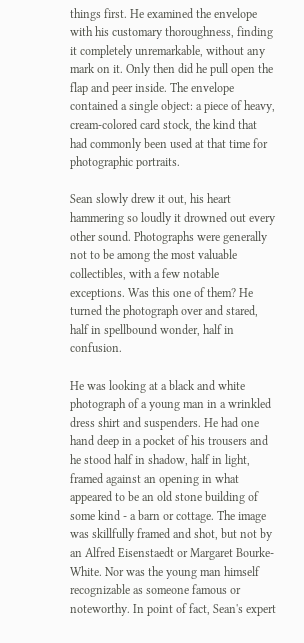things first. He examined the envelope with his customary thoroughness, finding it completely unremarkable, without any mark on it. Only then did he pull open the flap and peer inside. The envelope contained a single object: a piece of heavy, cream-colored card stock, the kind that had commonly been used at that time for photographic portraits.

Sean slowly drew it out, his heart hammering so loudly it drowned out every other sound. Photographs were generally not to be among the most valuable collectibles, with a few notable exceptions. Was this one of them? He turned the photograph over and stared, half in spellbound wonder, half in confusion.

He was looking at a black and white photograph of a young man in a wrinkled dress shirt and suspenders. He had one hand deep in a pocket of his trousers and he stood half in shadow, half in light, framed against an opening in what appeared to be an old stone building of some kind - a barn or cottage. The image was skillfully framed and shot, but not by an Alfred Eisenstaedt or Margaret Bourke-White. Nor was the young man himself recognizable as someone famous or noteworthy. In point of fact, Sean's expert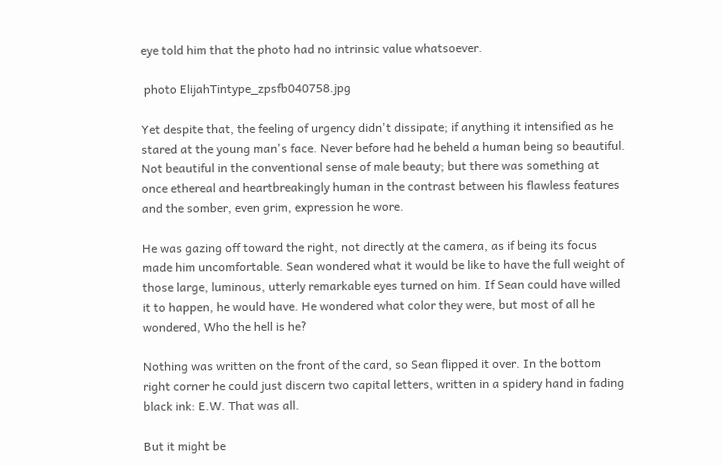eye told him that the photo had no intrinsic value whatsoever.

 photo ElijahTintype_zpsfb040758.jpg

Yet despite that, the feeling of urgency didn't dissipate; if anything it intensified as he stared at the young man's face. Never before had he beheld a human being so beautiful. Not beautiful in the conventional sense of male beauty; but there was something at once ethereal and heartbreakingly human in the contrast between his flawless features and the somber, even grim, expression he wore.

He was gazing off toward the right, not directly at the camera, as if being its focus made him uncomfortable. Sean wondered what it would be like to have the full weight of those large, luminous, utterly remarkable eyes turned on him. If Sean could have willed it to happen, he would have. He wondered what color they were, but most of all he wondered, Who the hell is he?

Nothing was written on the front of the card, so Sean flipped it over. In the bottom right corner he could just discern two capital letters, written in a spidery hand in fading black ink: E.W. That was all.

But it might be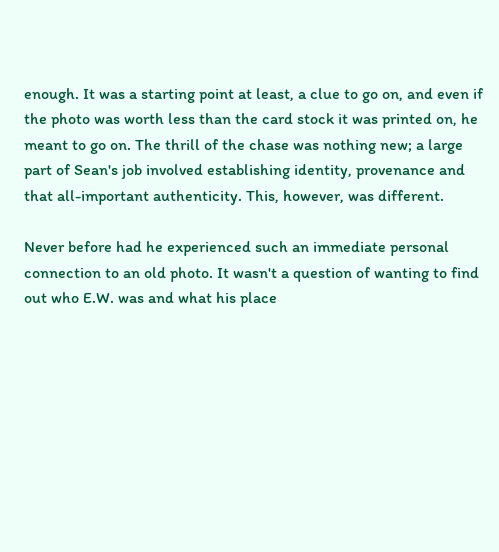enough. It was a starting point at least, a clue to go on, and even if the photo was worth less than the card stock it was printed on, he meant to go on. The thrill of the chase was nothing new; a large part of Sean's job involved establishing identity, provenance and that all-important authenticity. This, however, was different.

Never before had he experienced such an immediate personal connection to an old photo. It wasn't a question of wanting to find out who E.W. was and what his place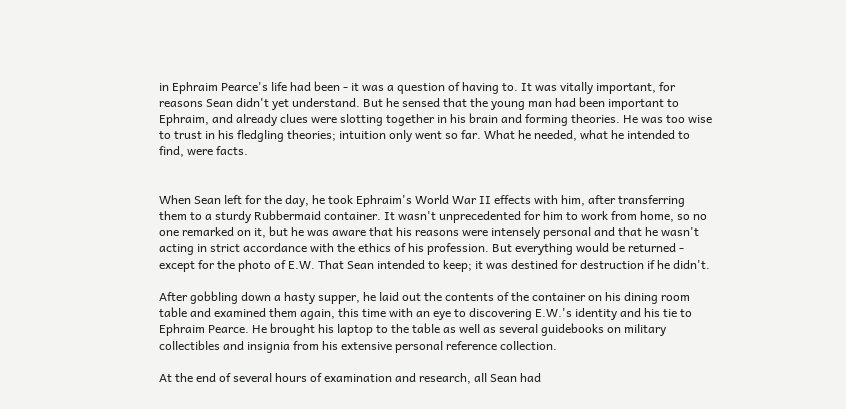in Ephraim Pearce's life had been - it was a question of having to. It was vitally important, for reasons Sean didn't yet understand. But he sensed that the young man had been important to Ephraim, and already clues were slotting together in his brain and forming theories. He was too wise to trust in his fledgling theories; intuition only went so far. What he needed, what he intended to find, were facts.


When Sean left for the day, he took Ephraim's World War II effects with him, after transferring them to a sturdy Rubbermaid container. It wasn't unprecedented for him to work from home, so no one remarked on it, but he was aware that his reasons were intensely personal and that he wasn't acting in strict accordance with the ethics of his profession. But everything would be returned - except for the photo of E.W. That Sean intended to keep; it was destined for destruction if he didn't.

After gobbling down a hasty supper, he laid out the contents of the container on his dining room table and examined them again, this time with an eye to discovering E.W.'s identity and his tie to Ephraim Pearce. He brought his laptop to the table as well as several guidebooks on military collectibles and insignia from his extensive personal reference collection.

At the end of several hours of examination and research, all Sean had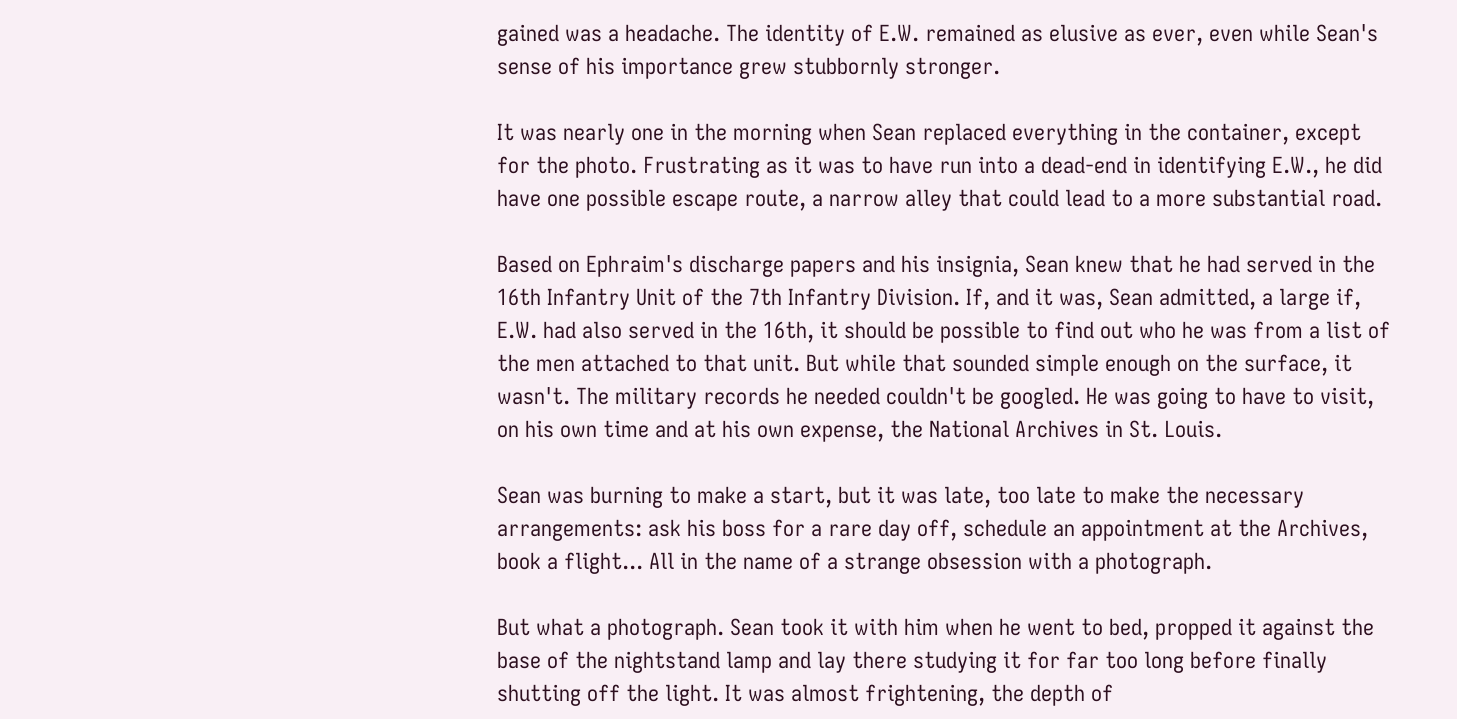gained was a headache. The identity of E.W. remained as elusive as ever, even while Sean's sense of his importance grew stubbornly stronger.

It was nearly one in the morning when Sean replaced everything in the container, except for the photo. Frustrating as it was to have run into a dead-end in identifying E.W., he did have one possible escape route, a narrow alley that could lead to a more substantial road.

Based on Ephraim's discharge papers and his insignia, Sean knew that he had served in the 16th Infantry Unit of the 7th Infantry Division. If, and it was, Sean admitted, a large if, E.W. had also served in the 16th, it should be possible to find out who he was from a list of the men attached to that unit. But while that sounded simple enough on the surface, it wasn't. The military records he needed couldn't be googled. He was going to have to visit, on his own time and at his own expense, the National Archives in St. Louis.

Sean was burning to make a start, but it was late, too late to make the necessary arrangements: ask his boss for a rare day off, schedule an appointment at the Archives, book a flight... All in the name of a strange obsession with a photograph.

But what a photograph. Sean took it with him when he went to bed, propped it against the base of the nightstand lamp and lay there studying it for far too long before finally shutting off the light. It was almost frightening, the depth of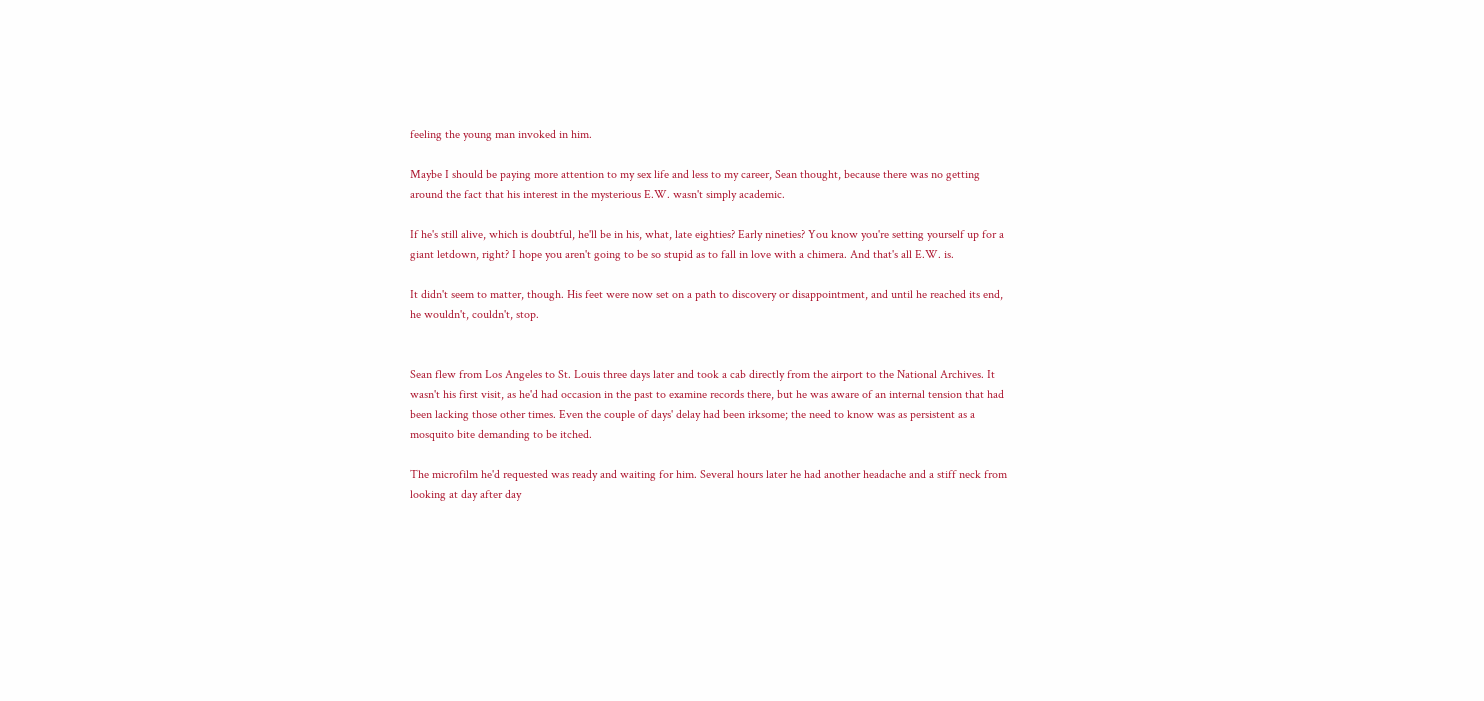feeling the young man invoked in him.

Maybe I should be paying more attention to my sex life and less to my career, Sean thought, because there was no getting around the fact that his interest in the mysterious E.W. wasn't simply academic.

If he's still alive, which is doubtful, he'll be in his, what, late eighties? Early nineties? You know you're setting yourself up for a giant letdown, right? I hope you aren't going to be so stupid as to fall in love with a chimera. And that's all E.W. is.

It didn't seem to matter, though. His feet were now set on a path to discovery or disappointment, and until he reached its end, he wouldn't, couldn't, stop.


Sean flew from Los Angeles to St. Louis three days later and took a cab directly from the airport to the National Archives. It wasn't his first visit, as he'd had occasion in the past to examine records there, but he was aware of an internal tension that had been lacking those other times. Even the couple of days' delay had been irksome; the need to know was as persistent as a mosquito bite demanding to be itched.

The microfilm he'd requested was ready and waiting for him. Several hours later he had another headache and a stiff neck from looking at day after day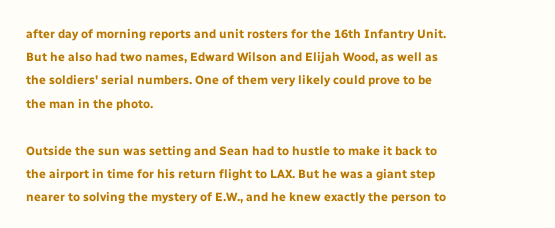after day of morning reports and unit rosters for the 16th Infantry Unit. But he also had two names, Edward Wilson and Elijah Wood, as well as the soldiers' serial numbers. One of them very likely could prove to be the man in the photo.

Outside the sun was setting and Sean had to hustle to make it back to the airport in time for his return flight to LAX. But he was a giant step nearer to solving the mystery of E.W., and he knew exactly the person to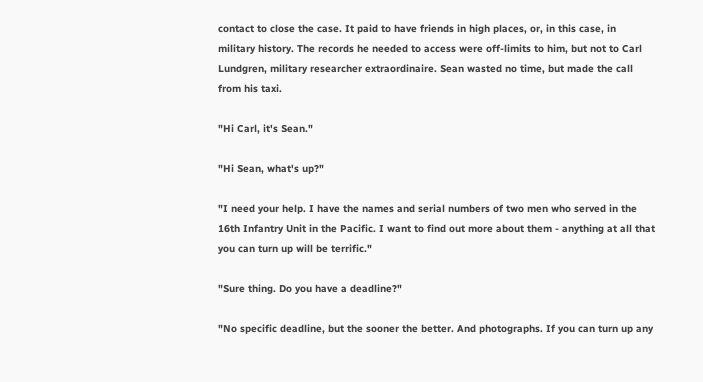contact to close the case. It paid to have friends in high places, or, in this case, in military history. The records he needed to access were off-limits to him, but not to Carl Lundgren, military researcher extraordinaire. Sean wasted no time, but made the call from his taxi.

"Hi Carl, it's Sean."

"Hi Sean, what's up?"

"I need your help. I have the names and serial numbers of two men who served in the 16th Infantry Unit in the Pacific. I want to find out more about them - anything at all that you can turn up will be terrific."

"Sure thing. Do you have a deadline?"

"No specific deadline, but the sooner the better. And photographs. If you can turn up any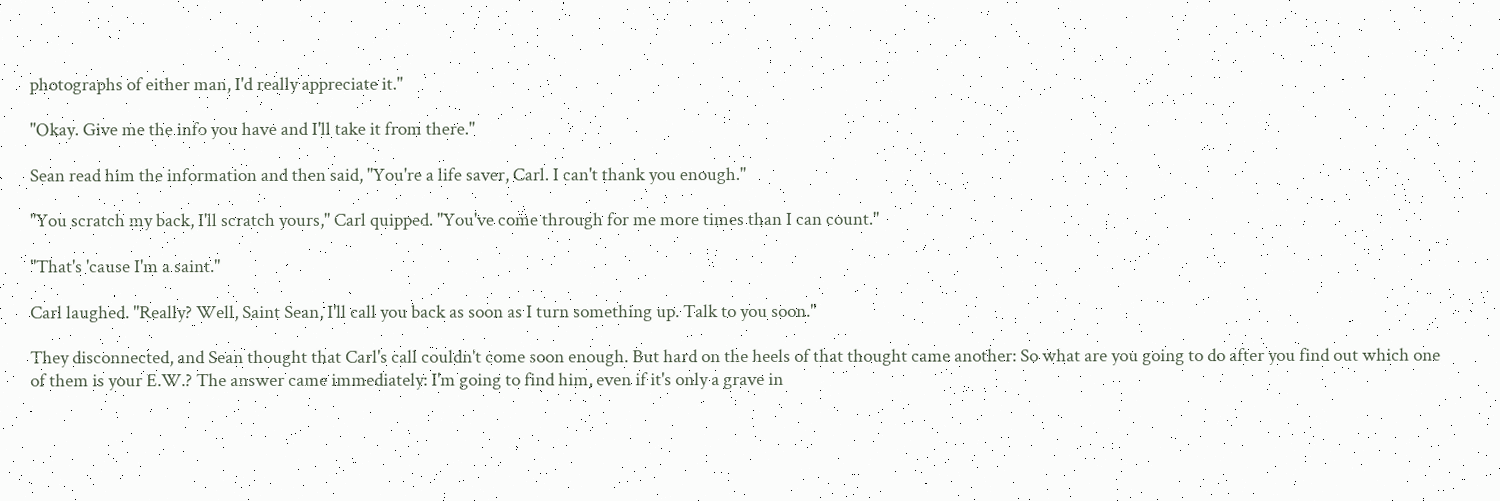photographs of either man, I'd really appreciate it."

"Okay. Give me the info you have and I'll take it from there."

Sean read him the information and then said, "You're a life saver, Carl. I can't thank you enough."

"You scratch my back, I'll scratch yours," Carl quipped. "You've come through for me more times than I can count."

"That's 'cause I'm a saint."

Carl laughed. "Really? Well, Saint Sean, I'll call you back as soon as I turn something up. Talk to you soon."

They disconnected, and Sean thought that Carl's call couldn't come soon enough. But hard on the heels of that thought came another: So what are you going to do after you find out which one of them is your E.W.? The answer came immediately: I'm going to find him, even if it's only a grave in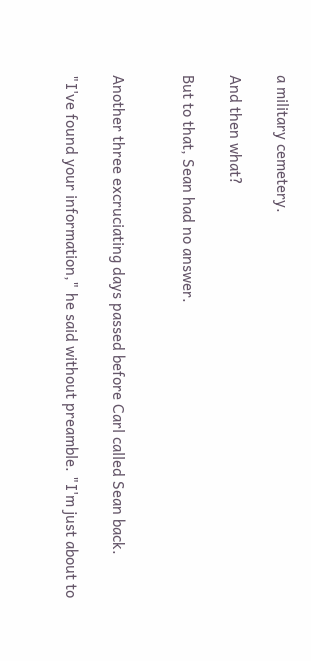a military cemetery.

And then what?

But to that, Sean had no answer.


Another three excruciating days passed before Carl called Sean back.

"I've found your information," he said without preamble. "I'm just about to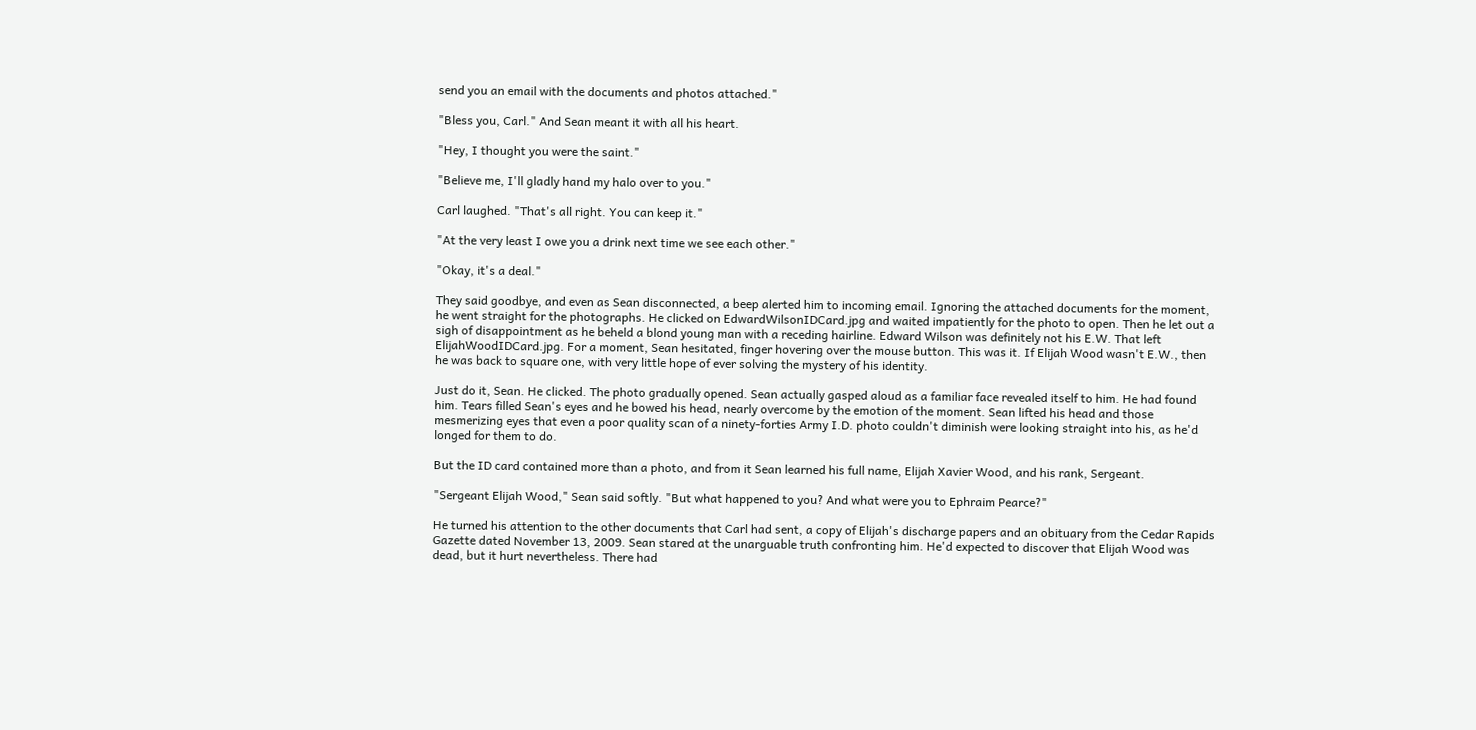send you an email with the documents and photos attached."

"Bless you, Carl." And Sean meant it with all his heart.

"Hey, I thought you were the saint."

"Believe me, I'll gladly hand my halo over to you."

Carl laughed. "That's all right. You can keep it."

"At the very least I owe you a drink next time we see each other."

"Okay, it's a deal."

They said goodbye, and even as Sean disconnected, a beep alerted him to incoming email. Ignoring the attached documents for the moment, he went straight for the photographs. He clicked on EdwardWilsonIDCard.jpg and waited impatiently for the photo to open. Then he let out a sigh of disappointment as he beheld a blond young man with a receding hairline. Edward Wilson was definitely not his E.W. That left ElijahWoodIDCard.jpg. For a moment, Sean hesitated, finger hovering over the mouse button. This was it. If Elijah Wood wasn't E.W., then he was back to square one, with very little hope of ever solving the mystery of his identity.

Just do it, Sean. He clicked. The photo gradually opened. Sean actually gasped aloud as a familiar face revealed itself to him. He had found him. Tears filled Sean's eyes and he bowed his head, nearly overcome by the emotion of the moment. Sean lifted his head and those mesmerizing eyes that even a poor quality scan of a ninety-forties Army I.D. photo couldn't diminish were looking straight into his, as he'd longed for them to do.

But the ID card contained more than a photo, and from it Sean learned his full name, Elijah Xavier Wood, and his rank, Sergeant.

"Sergeant Elijah Wood," Sean said softly. "But what happened to you? And what were you to Ephraim Pearce?"

He turned his attention to the other documents that Carl had sent, a copy of Elijah's discharge papers and an obituary from the Cedar Rapids Gazette dated November 13, 2009. Sean stared at the unarguable truth confronting him. He'd expected to discover that Elijah Wood was dead, but it hurt nevertheless. There had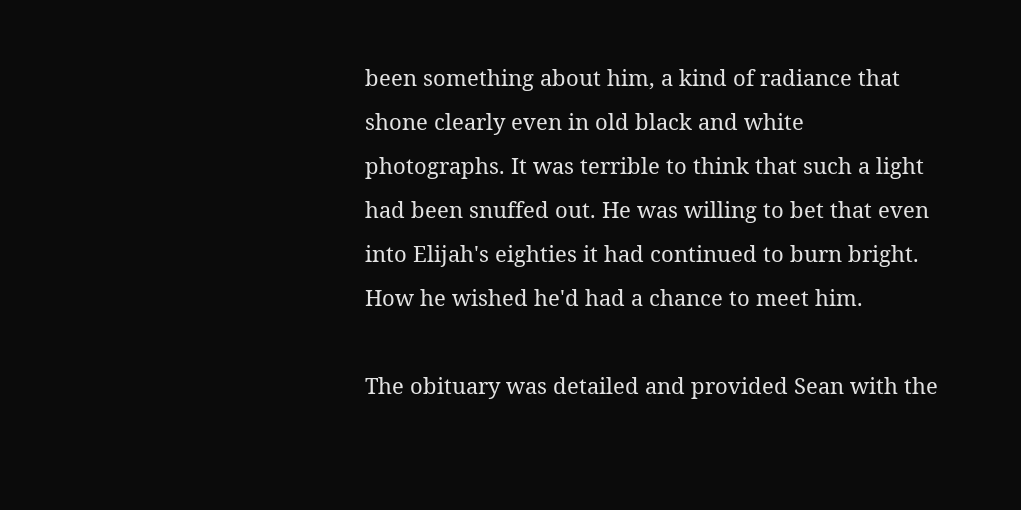been something about him, a kind of radiance that shone clearly even in old black and white photographs. It was terrible to think that such a light had been snuffed out. He was willing to bet that even into Elijah's eighties it had continued to burn bright. How he wished he'd had a chance to meet him.

The obituary was detailed and provided Sean with the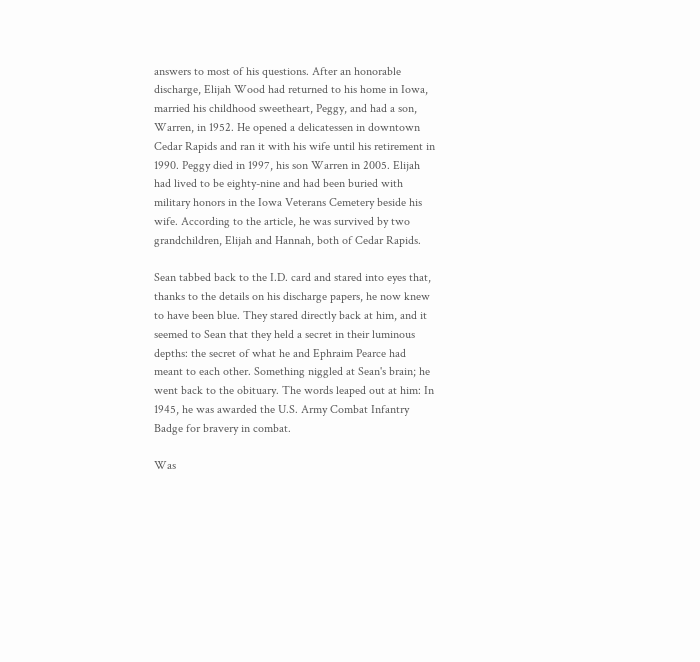answers to most of his questions. After an honorable discharge, Elijah Wood had returned to his home in Iowa, married his childhood sweetheart, Peggy, and had a son, Warren, in 1952. He opened a delicatessen in downtown Cedar Rapids and ran it with his wife until his retirement in 1990. Peggy died in 1997, his son Warren in 2005. Elijah had lived to be eighty-nine and had been buried with military honors in the Iowa Veterans Cemetery beside his wife. According to the article, he was survived by two grandchildren, Elijah and Hannah, both of Cedar Rapids.

Sean tabbed back to the I.D. card and stared into eyes that, thanks to the details on his discharge papers, he now knew to have been blue. They stared directly back at him, and it seemed to Sean that they held a secret in their luminous depths: the secret of what he and Ephraim Pearce had meant to each other. Something niggled at Sean's brain; he went back to the obituary. The words leaped out at him: In 1945, he was awarded the U.S. Army Combat Infantry Badge for bravery in combat.

Was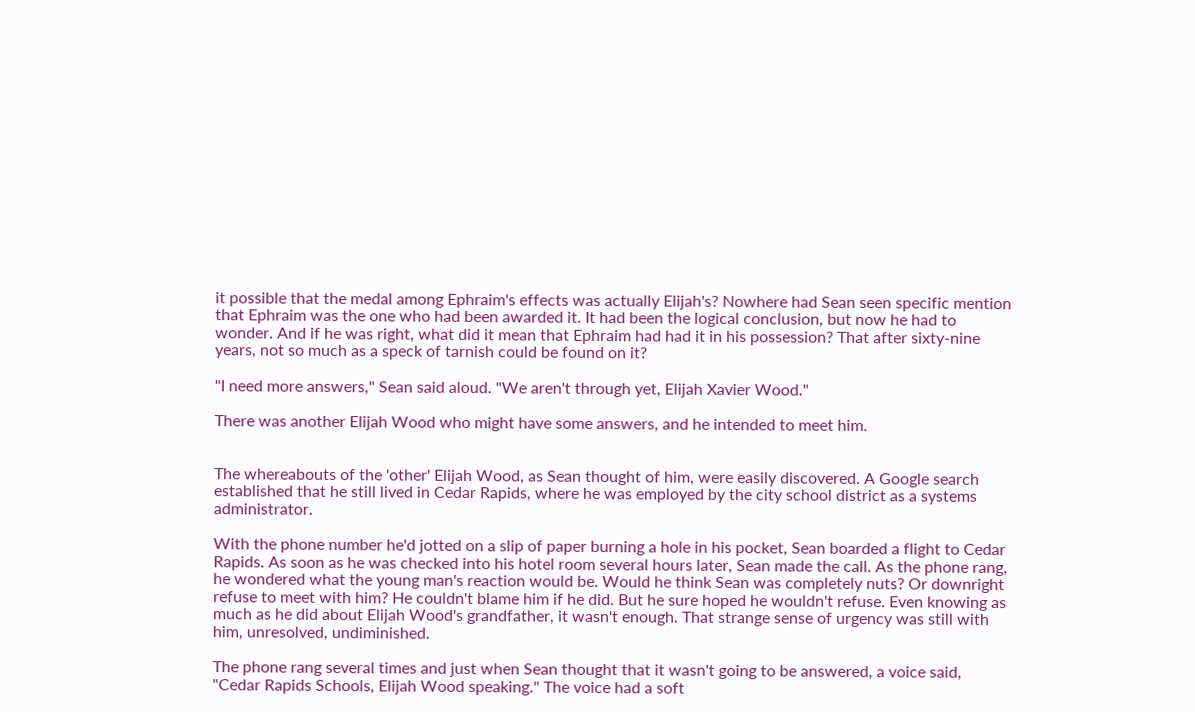it possible that the medal among Ephraim's effects was actually Elijah's? Nowhere had Sean seen specific mention that Ephraim was the one who had been awarded it. It had been the logical conclusion, but now he had to wonder. And if he was right, what did it mean that Ephraim had had it in his possession? That after sixty-nine years, not so much as a speck of tarnish could be found on it?

"I need more answers," Sean said aloud. "We aren't through yet, Elijah Xavier Wood."

There was another Elijah Wood who might have some answers, and he intended to meet him.


The whereabouts of the 'other' Elijah Wood, as Sean thought of him, were easily discovered. A Google search established that he still lived in Cedar Rapids, where he was employed by the city school district as a systems administrator.

With the phone number he'd jotted on a slip of paper burning a hole in his pocket, Sean boarded a flight to Cedar Rapids. As soon as he was checked into his hotel room several hours later, Sean made the call. As the phone rang, he wondered what the young man's reaction would be. Would he think Sean was completely nuts? Or downright refuse to meet with him? He couldn't blame him if he did. But he sure hoped he wouldn't refuse. Even knowing as much as he did about Elijah Wood's grandfather, it wasn't enough. That strange sense of urgency was still with him, unresolved, undiminished.

The phone rang several times and just when Sean thought that it wasn't going to be answered, a voice said, "Cedar Rapids Schools, Elijah Wood speaking." The voice had a soft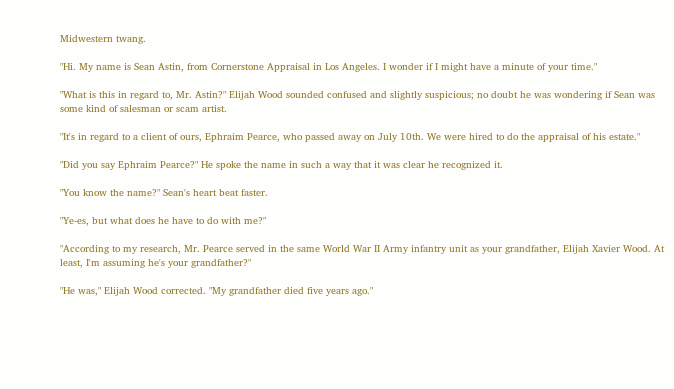Midwestern twang.

"Hi. My name is Sean Astin, from Cornerstone Appraisal in Los Angeles. I wonder if I might have a minute of your time."

"What is this in regard to, Mr. Astin?" Elijah Wood sounded confused and slightly suspicious; no doubt he was wondering if Sean was some kind of salesman or scam artist.

"It's in regard to a client of ours, Ephraim Pearce, who passed away on July 10th. We were hired to do the appraisal of his estate."

"Did you say Ephraim Pearce?" He spoke the name in such a way that it was clear he recognized it.

"You know the name?" Sean's heart beat faster.

"Ye-es, but what does he have to do with me?"

"According to my research, Mr. Pearce served in the same World War II Army infantry unit as your grandfather, Elijah Xavier Wood. At least, I'm assuming he's your grandfather?"

"He was," Elijah Wood corrected. "My grandfather died five years ago."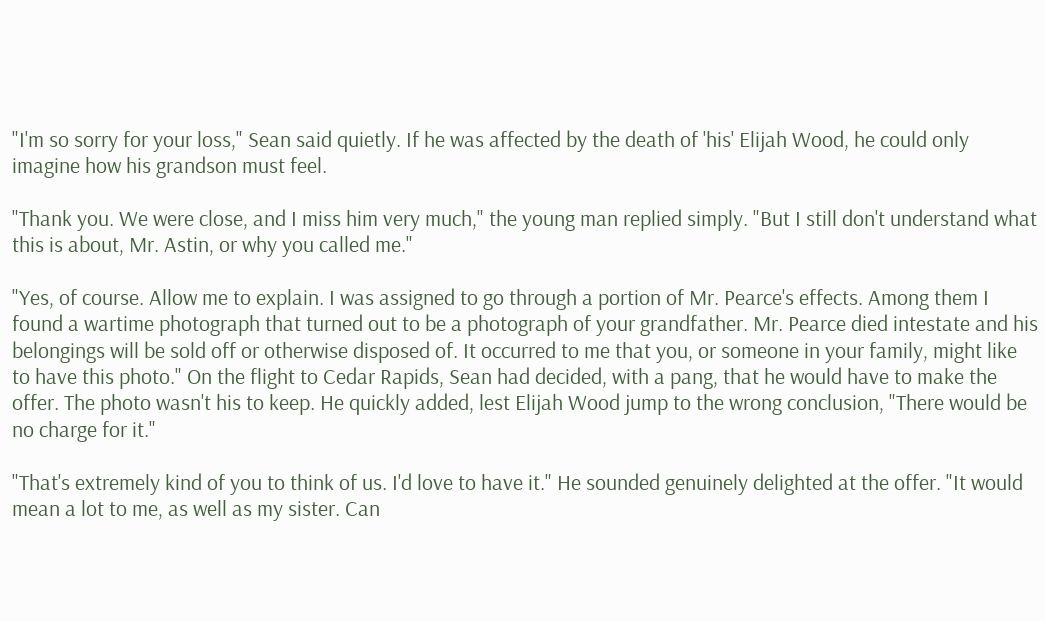"I'm so sorry for your loss," Sean said quietly. If he was affected by the death of 'his' Elijah Wood, he could only imagine how his grandson must feel.

"Thank you. We were close, and I miss him very much," the young man replied simply. "But I still don't understand what this is about, Mr. Astin, or why you called me."

"Yes, of course. Allow me to explain. I was assigned to go through a portion of Mr. Pearce's effects. Among them I found a wartime photograph that turned out to be a photograph of your grandfather. Mr. Pearce died intestate and his belongings will be sold off or otherwise disposed of. It occurred to me that you, or someone in your family, might like to have this photo." On the flight to Cedar Rapids, Sean had decided, with a pang, that he would have to make the offer. The photo wasn't his to keep. He quickly added, lest Elijah Wood jump to the wrong conclusion, "There would be no charge for it."

"That's extremely kind of you to think of us. I'd love to have it." He sounded genuinely delighted at the offer. "It would mean a lot to me, as well as my sister. Can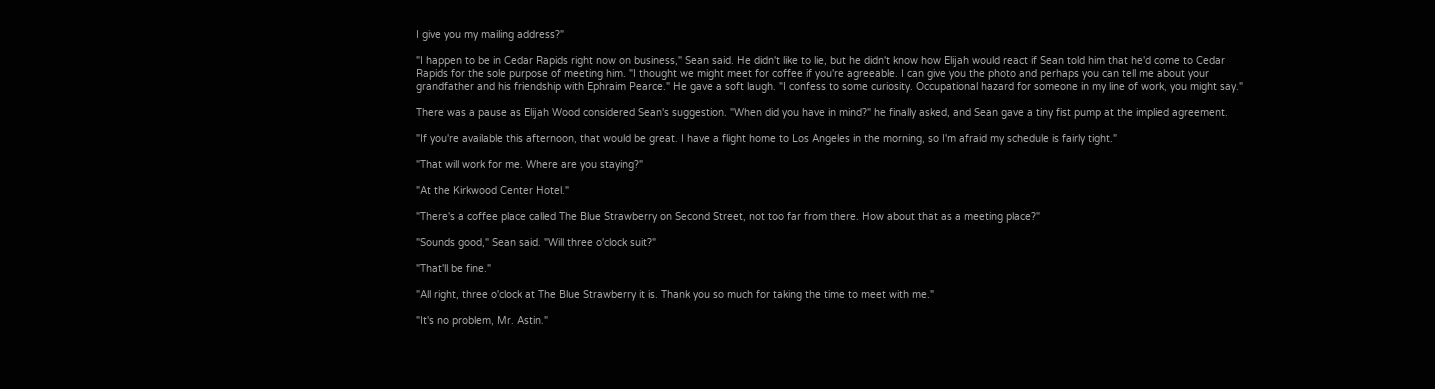I give you my mailing address?"

"I happen to be in Cedar Rapids right now on business," Sean said. He didn't like to lie, but he didn't know how Elijah would react if Sean told him that he'd come to Cedar Rapids for the sole purpose of meeting him. "I thought we might meet for coffee if you're agreeable. I can give you the photo and perhaps you can tell me about your grandfather and his friendship with Ephraim Pearce." He gave a soft laugh. "I confess to some curiosity. Occupational hazard for someone in my line of work, you might say."

There was a pause as Elijah Wood considered Sean's suggestion. "When did you have in mind?" he finally asked, and Sean gave a tiny fist pump at the implied agreement.

"If you're available this afternoon, that would be great. I have a flight home to Los Angeles in the morning, so I'm afraid my schedule is fairly tight."

"That will work for me. Where are you staying?"

"At the Kirkwood Center Hotel."

"There's a coffee place called The Blue Strawberry on Second Street, not too far from there. How about that as a meeting place?"

"Sounds good," Sean said. "Will three o'clock suit?"

"That'll be fine."

"All right, three o'clock at The Blue Strawberry it is. Thank you so much for taking the time to meet with me."

"It's no problem, Mr. Astin."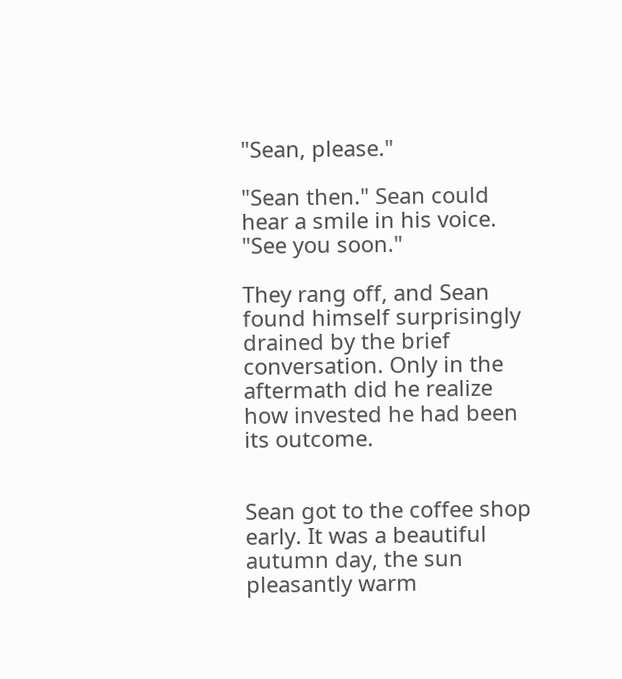"Sean, please."

"Sean then." Sean could hear a smile in his voice. "See you soon."

They rang off, and Sean found himself surprisingly drained by the brief conversation. Only in the aftermath did he realize how invested he had been its outcome.


Sean got to the coffee shop early. It was a beautiful autumn day, the sun pleasantly warm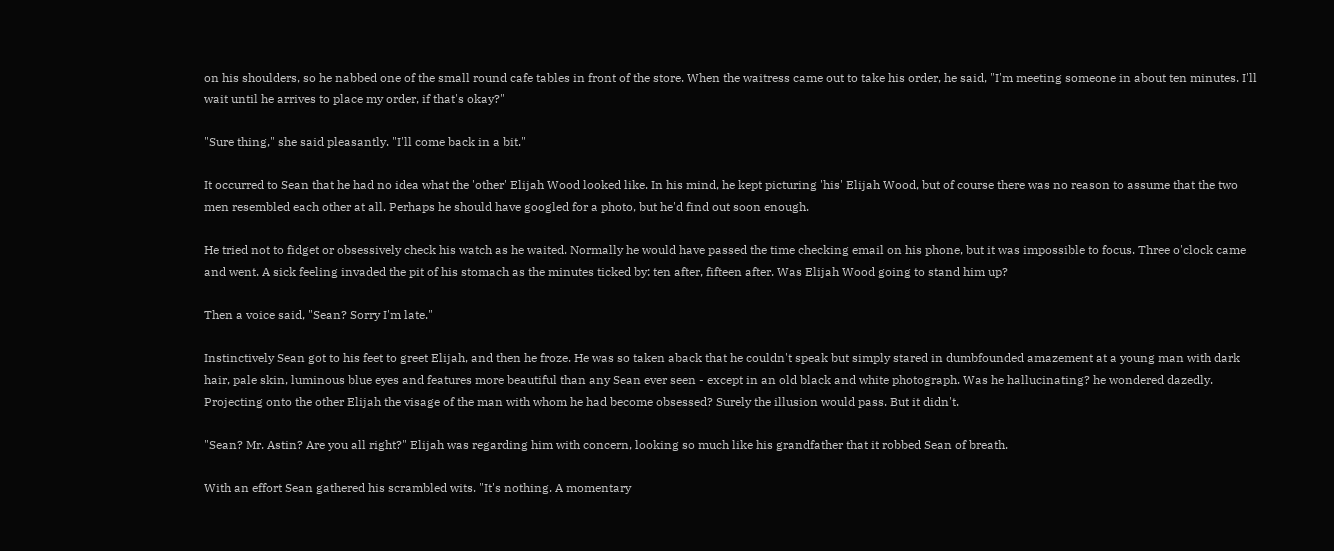on his shoulders, so he nabbed one of the small round cafe tables in front of the store. When the waitress came out to take his order, he said, "I'm meeting someone in about ten minutes. I'll wait until he arrives to place my order, if that's okay?"

"Sure thing," she said pleasantly. "I'll come back in a bit."

It occurred to Sean that he had no idea what the 'other' Elijah Wood looked like. In his mind, he kept picturing 'his' Elijah Wood, but of course there was no reason to assume that the two men resembled each other at all. Perhaps he should have googled for a photo, but he'd find out soon enough.

He tried not to fidget or obsessively check his watch as he waited. Normally he would have passed the time checking email on his phone, but it was impossible to focus. Three o'clock came and went. A sick feeling invaded the pit of his stomach as the minutes ticked by: ten after, fifteen after. Was Elijah Wood going to stand him up?

Then a voice said, "Sean? Sorry I'm late."

Instinctively Sean got to his feet to greet Elijah, and then he froze. He was so taken aback that he couldn't speak but simply stared in dumbfounded amazement at a young man with dark hair, pale skin, luminous blue eyes and features more beautiful than any Sean ever seen - except in an old black and white photograph. Was he hallucinating? he wondered dazedly. Projecting onto the other Elijah the visage of the man with whom he had become obsessed? Surely the illusion would pass. But it didn't.

"Sean? Mr. Astin? Are you all right?" Elijah was regarding him with concern, looking so much like his grandfather that it robbed Sean of breath.

With an effort Sean gathered his scrambled wits. "It's nothing. A momentary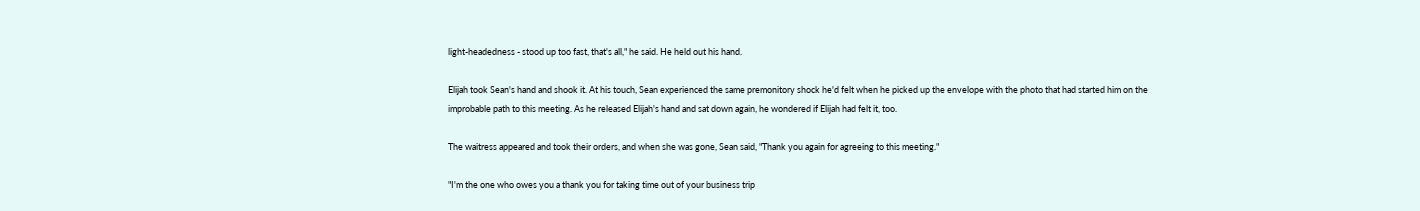light-headedness - stood up too fast, that's all," he said. He held out his hand.

Elijah took Sean's hand and shook it. At his touch, Sean experienced the same premonitory shock he'd felt when he picked up the envelope with the photo that had started him on the improbable path to this meeting. As he released Elijah's hand and sat down again, he wondered if Elijah had felt it, too.

The waitress appeared and took their orders, and when she was gone, Sean said, "Thank you again for agreeing to this meeting."

"I'm the one who owes you a thank you for taking time out of your business trip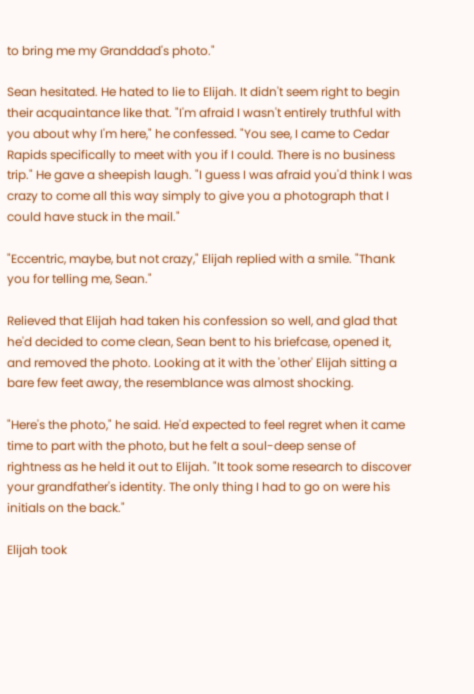to bring me my Granddad's photo."

Sean hesitated. He hated to lie to Elijah. It didn't seem right to begin their acquaintance like that. "I'm afraid I wasn't entirely truthful with you about why I'm here," he confessed. "You see, I came to Cedar Rapids specifically to meet with you if I could. There is no business trip." He gave a sheepish laugh. "I guess I was afraid you'd think I was crazy to come all this way simply to give you a photograph that I could have stuck in the mail."

"Eccentric, maybe, but not crazy," Elijah replied with a smile. "Thank you for telling me, Sean."

Relieved that Elijah had taken his confession so well, and glad that he'd decided to come clean, Sean bent to his briefcase, opened it, and removed the photo. Looking at it with the 'other' Elijah sitting a bare few feet away, the resemblance was almost shocking.

"Here's the photo," he said. He'd expected to feel regret when it came time to part with the photo, but he felt a soul-deep sense of rightness as he held it out to Elijah. "It took some research to discover your grandfather's identity. The only thing I had to go on were his initials on the back."

Elijah took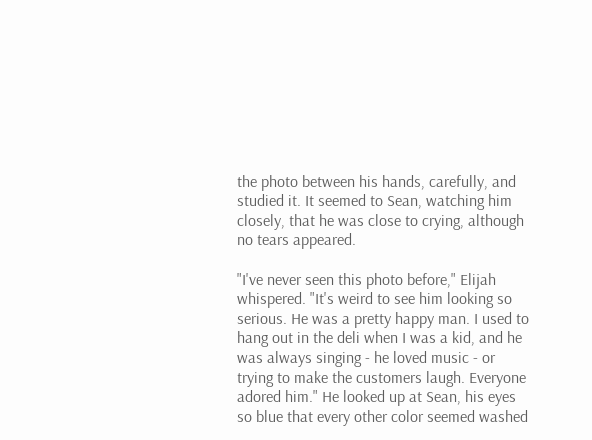the photo between his hands, carefully, and studied it. It seemed to Sean, watching him closely, that he was close to crying, although no tears appeared.

"I've never seen this photo before," Elijah whispered. "It's weird to see him looking so serious. He was a pretty happy man. I used to hang out in the deli when I was a kid, and he was always singing - he loved music - or trying to make the customers laugh. Everyone adored him." He looked up at Sean, his eyes so blue that every other color seemed washed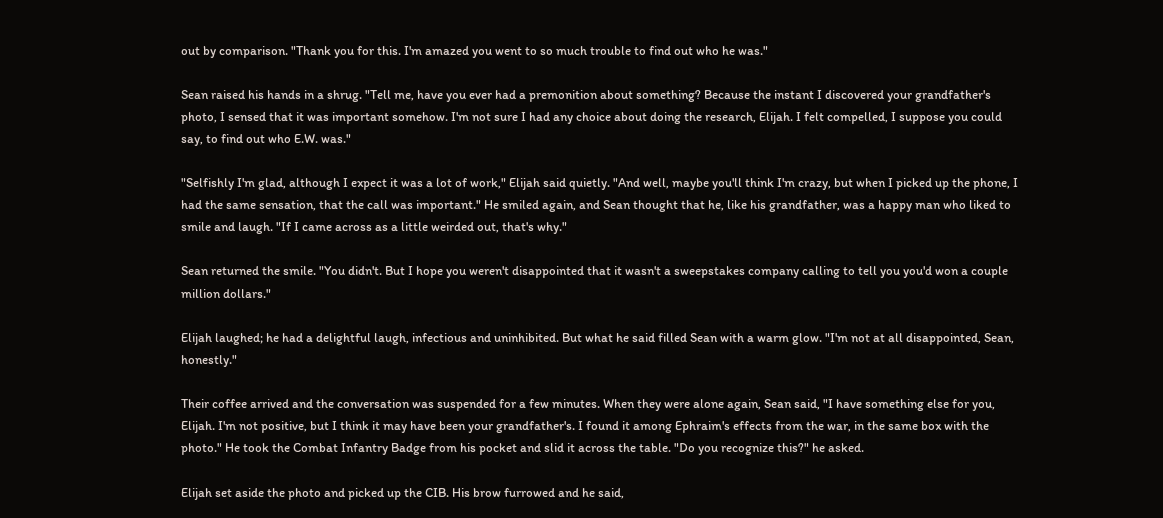out by comparison. "Thank you for this. I'm amazed you went to so much trouble to find out who he was."

Sean raised his hands in a shrug. "Tell me, have you ever had a premonition about something? Because the instant I discovered your grandfather's photo, I sensed that it was important somehow. I'm not sure I had any choice about doing the research, Elijah. I felt compelled, I suppose you could say, to find out who E.W. was."

"Selfishly I'm glad, although I expect it was a lot of work," Elijah said quietly. "And well, maybe you'll think I'm crazy, but when I picked up the phone, I had the same sensation, that the call was important." He smiled again, and Sean thought that he, like his grandfather, was a happy man who liked to smile and laugh. "If I came across as a little weirded out, that's why."

Sean returned the smile. "You didn't. But I hope you weren't disappointed that it wasn't a sweepstakes company calling to tell you you'd won a couple million dollars."

Elijah laughed; he had a delightful laugh, infectious and uninhibited. But what he said filled Sean with a warm glow. "I'm not at all disappointed, Sean, honestly."

Their coffee arrived and the conversation was suspended for a few minutes. When they were alone again, Sean said, "I have something else for you, Elijah. I'm not positive, but I think it may have been your grandfather's. I found it among Ephraim's effects from the war, in the same box with the photo." He took the Combat Infantry Badge from his pocket and slid it across the table. "Do you recognize this?" he asked.

Elijah set aside the photo and picked up the CIB. His brow furrowed and he said,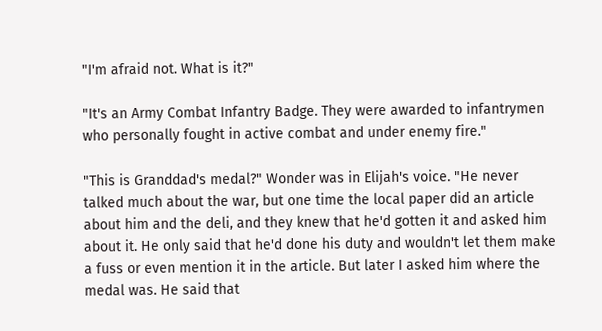"I'm afraid not. What is it?"

"It's an Army Combat Infantry Badge. They were awarded to infantrymen who personally fought in active combat and under enemy fire."

"This is Granddad's medal?" Wonder was in Elijah's voice. "He never talked much about the war, but one time the local paper did an article about him and the deli, and they knew that he'd gotten it and asked him about it. He only said that he'd done his duty and wouldn't let them make a fuss or even mention it in the article. But later I asked him where the medal was. He said that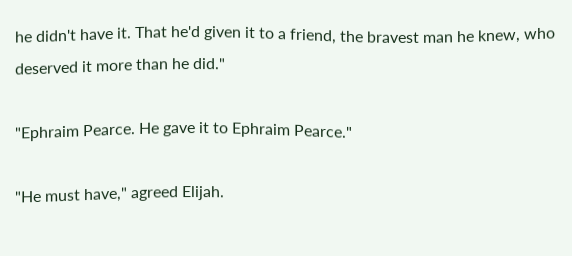he didn't have it. That he'd given it to a friend, the bravest man he knew, who deserved it more than he did."

"Ephraim Pearce. He gave it to Ephraim Pearce."

"He must have," agreed Elijah.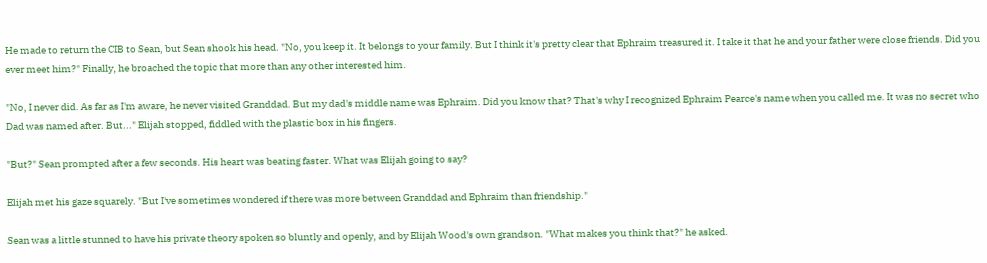He made to return the CIB to Sean, but Sean shook his head. "No, you keep it. It belongs to your family. But I think it's pretty clear that Ephraim treasured it. I take it that he and your father were close friends. Did you ever meet him?" Finally, he broached the topic that more than any other interested him.

"No, I never did. As far as I'm aware, he never visited Granddad. But my dad's middle name was Ephraim. Did you know that? That's why I recognized Ephraim Pearce's name when you called me. It was no secret who Dad was named after. But..." Elijah stopped, fiddled with the plastic box in his fingers.

"But?" Sean prompted after a few seconds. His heart was beating faster. What was Elijah going to say?

Elijah met his gaze squarely. "But I've sometimes wondered if there was more between Granddad and Ephraim than friendship."

Sean was a little stunned to have his private theory spoken so bluntly and openly, and by Elijah Wood's own grandson. "What makes you think that?" he asked.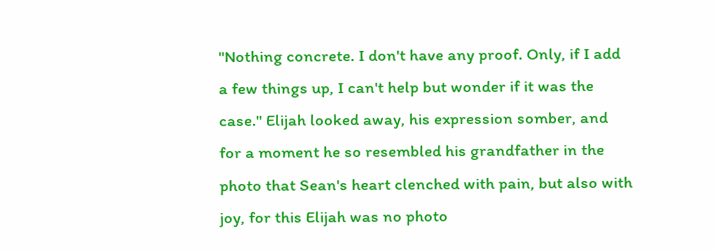"Nothing concrete. I don't have any proof. Only, if I add a few things up, I can't help but wonder if it was the case." Elijah looked away, his expression somber, and for a moment he so resembled his grandfather in the photo that Sean's heart clenched with pain, but also with joy, for this Elijah was no photo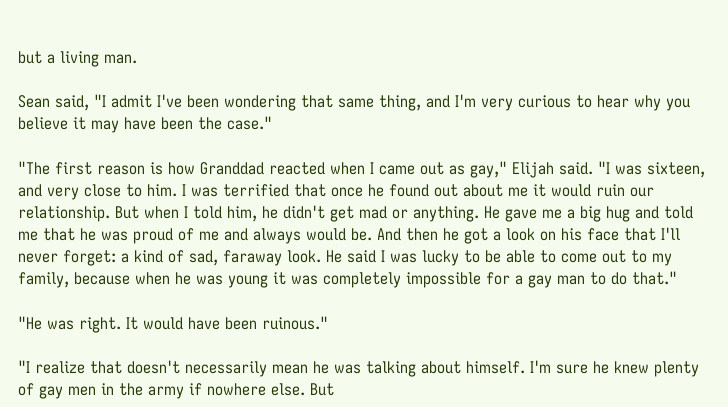but a living man.

Sean said, "I admit I've been wondering that same thing, and I'm very curious to hear why you believe it may have been the case."

"The first reason is how Granddad reacted when I came out as gay," Elijah said. "I was sixteen, and very close to him. I was terrified that once he found out about me it would ruin our relationship. But when I told him, he didn't get mad or anything. He gave me a big hug and told me that he was proud of me and always would be. And then he got a look on his face that I'll never forget: a kind of sad, faraway look. He said I was lucky to be able to come out to my family, because when he was young it was completely impossible for a gay man to do that."

"He was right. It would have been ruinous."

"I realize that doesn't necessarily mean he was talking about himself. I'm sure he knew plenty of gay men in the army if nowhere else. But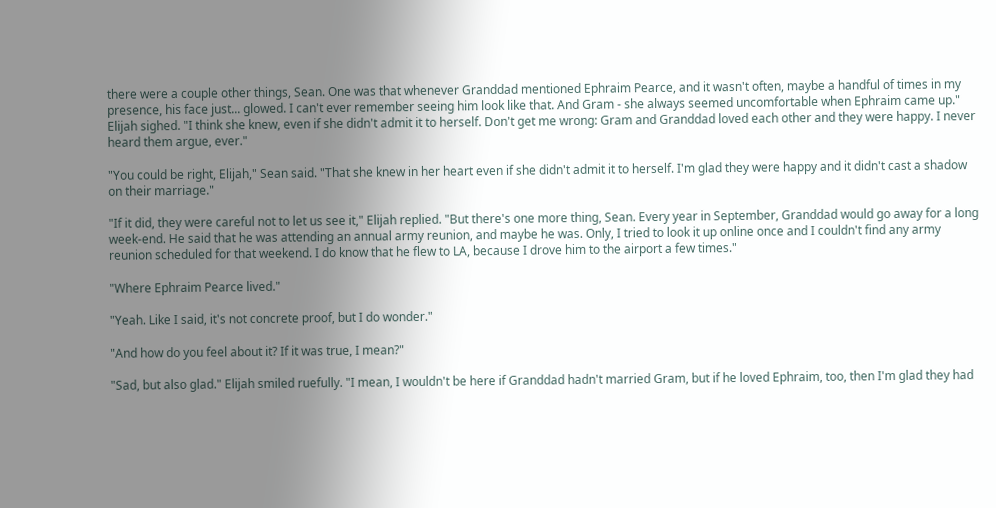there were a couple other things, Sean. One was that whenever Granddad mentioned Ephraim Pearce, and it wasn't often, maybe a handful of times in my presence, his face just... glowed. I can't ever remember seeing him look like that. And Gram - she always seemed uncomfortable when Ephraim came up." Elijah sighed. "I think she knew, even if she didn't admit it to herself. Don't get me wrong: Gram and Granddad loved each other and they were happy. I never heard them argue, ever."

"You could be right, Elijah," Sean said. "That she knew in her heart even if she didn't admit it to herself. I'm glad they were happy and it didn't cast a shadow on their marriage."

"If it did, they were careful not to let us see it," Elijah replied. "But there's one more thing, Sean. Every year in September, Granddad would go away for a long week-end. He said that he was attending an annual army reunion, and maybe he was. Only, I tried to look it up online once and I couldn't find any army reunion scheduled for that weekend. I do know that he flew to LA, because I drove him to the airport a few times."

"Where Ephraim Pearce lived."

"Yeah. Like I said, it's not concrete proof, but I do wonder."

"And how do you feel about it? If it was true, I mean?"

"Sad, but also glad." Elijah smiled ruefully. "I mean, I wouldn't be here if Granddad hadn't married Gram, but if he loved Ephraim, too, then I'm glad they had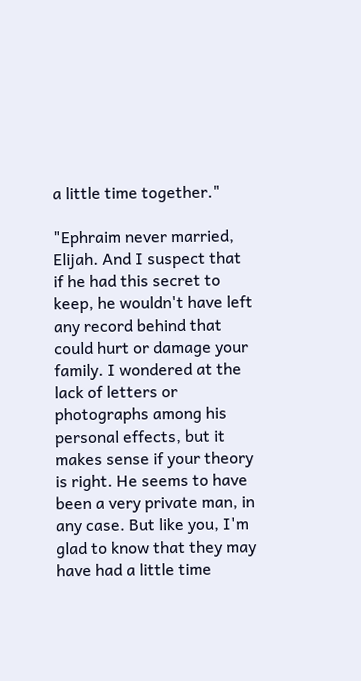a little time together."

"Ephraim never married, Elijah. And I suspect that if he had this secret to keep, he wouldn't have left any record behind that could hurt or damage your family. I wondered at the lack of letters or photographs among his personal effects, but it makes sense if your theory is right. He seems to have been a very private man, in any case. But like you, I'm glad to know that they may have had a little time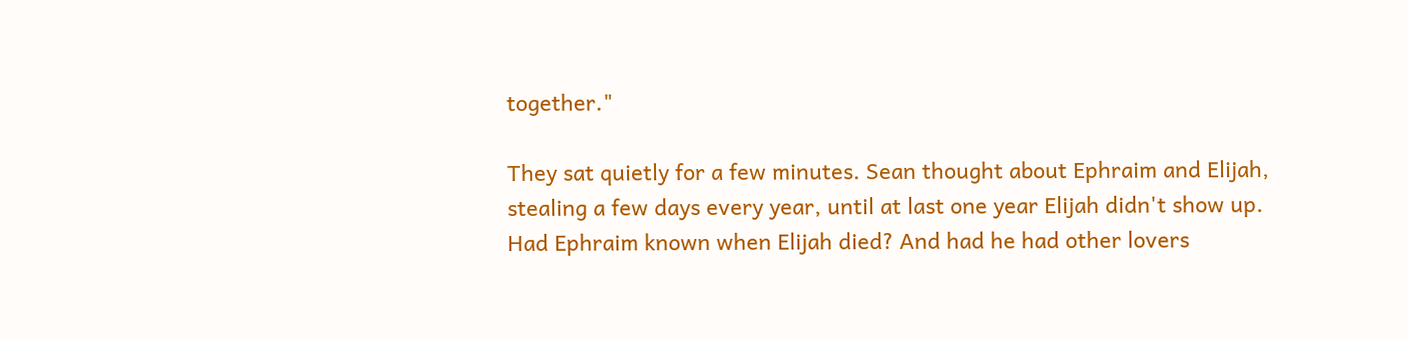together."

They sat quietly for a few minutes. Sean thought about Ephraim and Elijah, stealing a few days every year, until at last one year Elijah didn't show up. Had Ephraim known when Elijah died? And had he had other lovers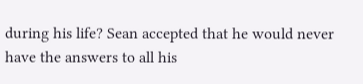during his life? Sean accepted that he would never have the answers to all his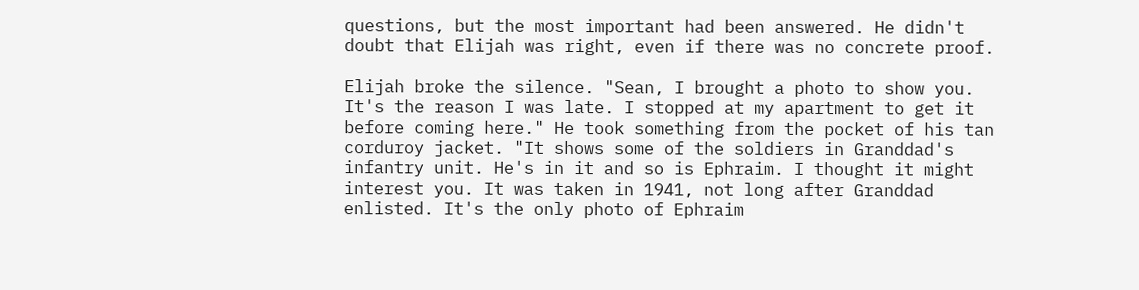questions, but the most important had been answered. He didn't doubt that Elijah was right, even if there was no concrete proof.

Elijah broke the silence. "Sean, I brought a photo to show you. It's the reason I was late. I stopped at my apartment to get it before coming here." He took something from the pocket of his tan corduroy jacket. "It shows some of the soldiers in Granddad's infantry unit. He's in it and so is Ephraim. I thought it might interest you. It was taken in 1941, not long after Granddad enlisted. It's the only photo of Ephraim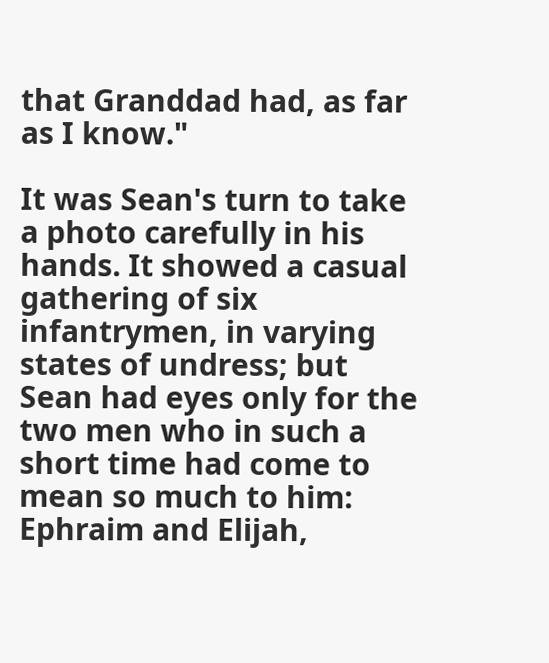that Granddad had, as far as I know."

It was Sean's turn to take a photo carefully in his hands. It showed a casual gathering of six infantrymen, in varying states of undress; but Sean had eyes only for the two men who in such a short time had come to mean so much to him: Ephraim and Elijah,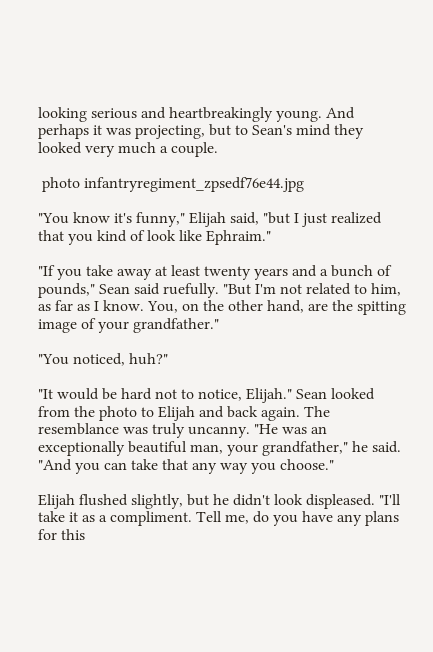looking serious and heartbreakingly young. And perhaps it was projecting, but to Sean's mind they looked very much a couple.

 photo infantryregiment_zpsedf76e44.jpg

"You know it's funny," Elijah said, "but I just realized that you kind of look like Ephraim."

"If you take away at least twenty years and a bunch of pounds," Sean said ruefully. "But I'm not related to him, as far as I know. You, on the other hand, are the spitting image of your grandfather."

"You noticed, huh?"

"It would be hard not to notice, Elijah." Sean looked from the photo to Elijah and back again. The resemblance was truly uncanny. "He was an exceptionally beautiful man, your grandfather," he said. "And you can take that any way you choose."

Elijah flushed slightly, but he didn't look displeased. "I'll take it as a compliment. Tell me, do you have any plans for this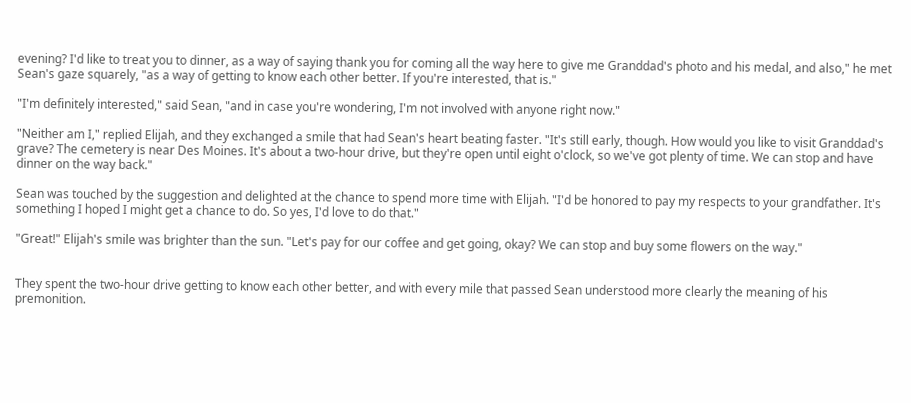evening? I'd like to treat you to dinner, as a way of saying thank you for coming all the way here to give me Granddad's photo and his medal, and also," he met Sean's gaze squarely, "as a way of getting to know each other better. If you're interested, that is."

"I'm definitely interested," said Sean, "and in case you're wondering, I'm not involved with anyone right now."

"Neither am I," replied Elijah, and they exchanged a smile that had Sean's heart beating faster. "It's still early, though. How would you like to visit Granddad's grave? The cemetery is near Des Moines. It's about a two-hour drive, but they're open until eight o'clock, so we've got plenty of time. We can stop and have dinner on the way back."

Sean was touched by the suggestion and delighted at the chance to spend more time with Elijah. "I'd be honored to pay my respects to your grandfather. It's something I hoped I might get a chance to do. So yes, I'd love to do that."

"Great!" Elijah's smile was brighter than the sun. "Let's pay for our coffee and get going, okay? We can stop and buy some flowers on the way."


They spent the two-hour drive getting to know each other better, and with every mile that passed Sean understood more clearly the meaning of his premonition.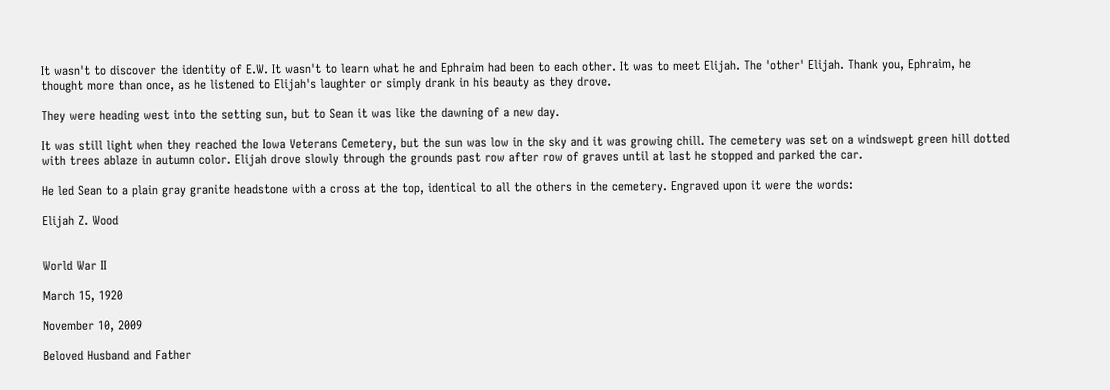It wasn't to discover the identity of E.W. It wasn't to learn what he and Ephraim had been to each other. It was to meet Elijah. The 'other' Elijah. Thank you, Ephraim, he thought more than once, as he listened to Elijah's laughter or simply drank in his beauty as they drove.

They were heading west into the setting sun, but to Sean it was like the dawning of a new day.

It was still light when they reached the Iowa Veterans Cemetery, but the sun was low in the sky and it was growing chill. The cemetery was set on a windswept green hill dotted with trees ablaze in autumn color. Elijah drove slowly through the grounds past row after row of graves until at last he stopped and parked the car.

He led Sean to a plain gray granite headstone with a cross at the top, identical to all the others in the cemetery. Engraved upon it were the words:

Elijah Z. Wood


World War II

March 15, 1920

November 10, 2009

Beloved Husband and Father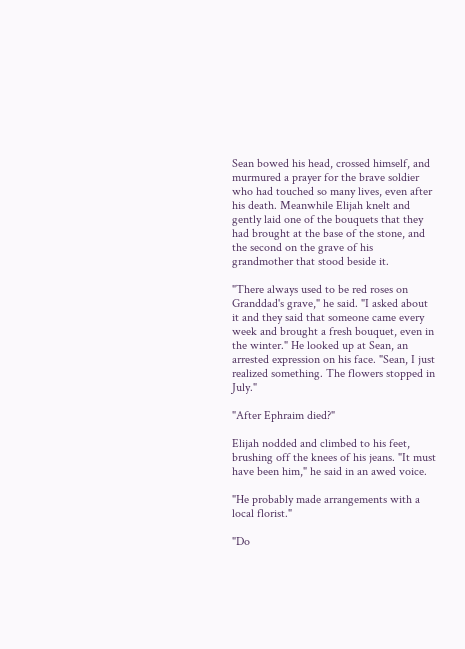Sean bowed his head, crossed himself, and murmured a prayer for the brave soldier who had touched so many lives, even after his death. Meanwhile Elijah knelt and gently laid one of the bouquets that they had brought at the base of the stone, and the second on the grave of his grandmother that stood beside it.

"There always used to be red roses on Granddad's grave," he said. "I asked about it and they said that someone came every week and brought a fresh bouquet, even in the winter." He looked up at Sean, an arrested expression on his face. "Sean, I just realized something. The flowers stopped in July."

"After Ephraim died?"

Elijah nodded and climbed to his feet, brushing off the knees of his jeans. "It must have been him," he said in an awed voice.

"He probably made arrangements with a local florist."

"Do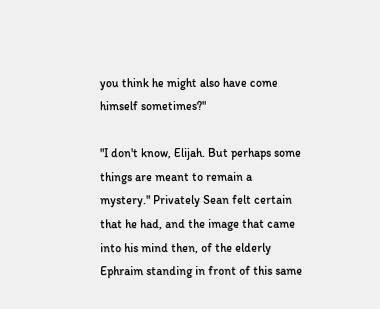you think he might also have come himself sometimes?"

"I don't know, Elijah. But perhaps some things are meant to remain a mystery." Privately Sean felt certain that he had, and the image that came into his mind then, of the elderly Ephraim standing in front of this same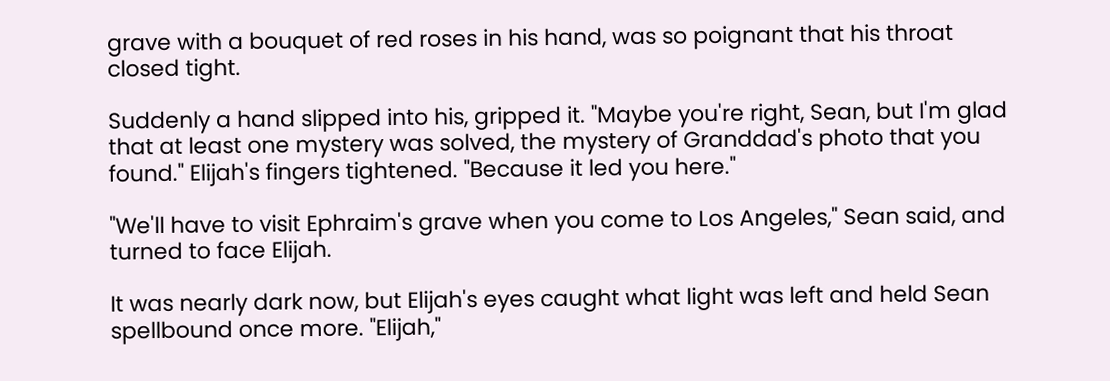grave with a bouquet of red roses in his hand, was so poignant that his throat closed tight.

Suddenly a hand slipped into his, gripped it. "Maybe you're right, Sean, but I'm glad that at least one mystery was solved, the mystery of Granddad's photo that you found." Elijah's fingers tightened. "Because it led you here."

"We'll have to visit Ephraim's grave when you come to Los Angeles," Sean said, and turned to face Elijah.

It was nearly dark now, but Elijah's eyes caught what light was left and held Sean spellbound once more. "Elijah,"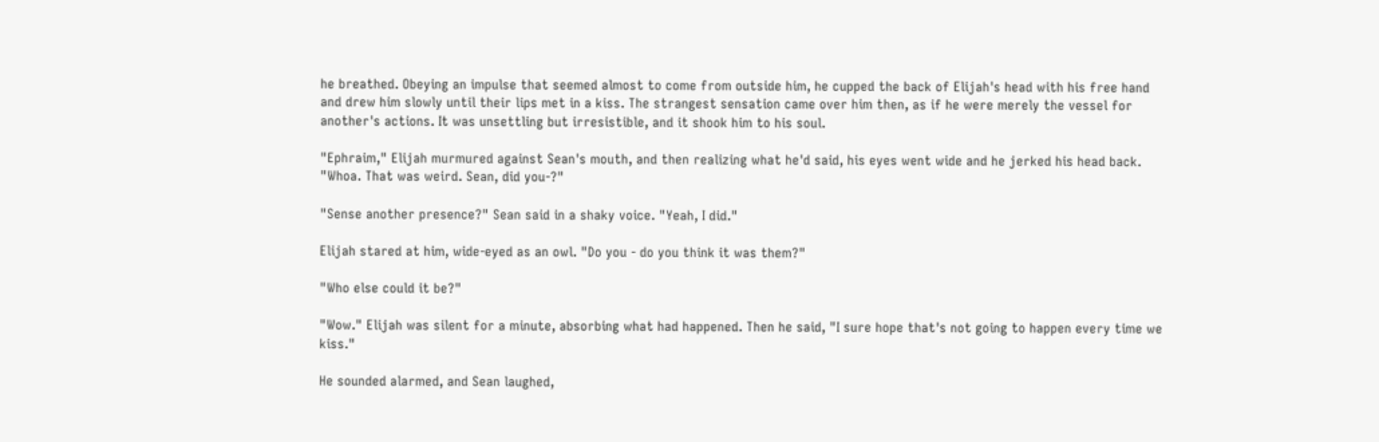he breathed. Obeying an impulse that seemed almost to come from outside him, he cupped the back of Elijah's head with his free hand and drew him slowly until their lips met in a kiss. The strangest sensation came over him then, as if he were merely the vessel for another's actions. It was unsettling but irresistible, and it shook him to his soul.

"Ephraim," Elijah murmured against Sean's mouth, and then realizing what he'd said, his eyes went wide and he jerked his head back. "Whoa. That was weird. Sean, did you-?"

"Sense another presence?" Sean said in a shaky voice. "Yeah, I did."

Elijah stared at him, wide-eyed as an owl. "Do you - do you think it was them?"

"Who else could it be?"

"Wow." Elijah was silent for a minute, absorbing what had happened. Then he said, "I sure hope that's not going to happen every time we kiss."

He sounded alarmed, and Sean laughed,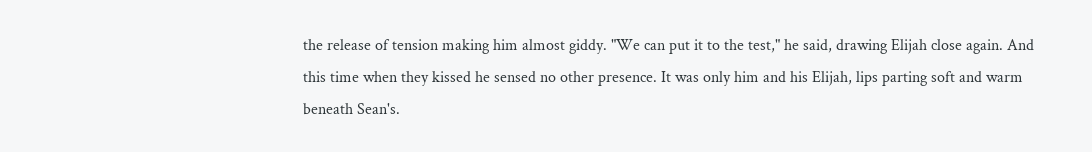the release of tension making him almost giddy. "We can put it to the test," he said, drawing Elijah close again. And this time when they kissed he sensed no other presence. It was only him and his Elijah, lips parting soft and warm beneath Sean's.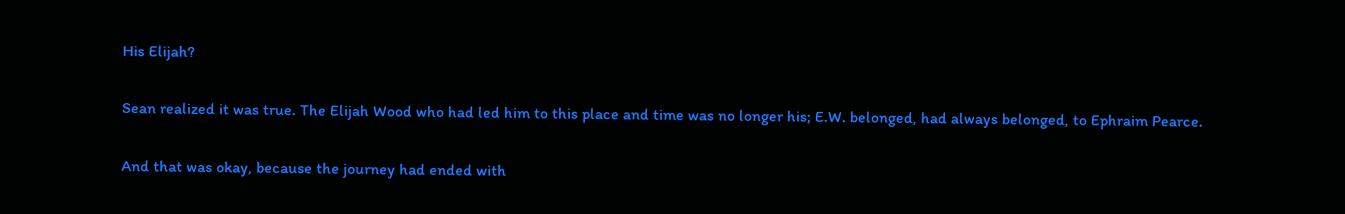His Elijah?

Sean realized it was true. The Elijah Wood who had led him to this place and time was no longer his; E.W. belonged, had always belonged, to Ephraim Pearce.

And that was okay, because the journey had ended with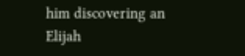him discovering an Elijah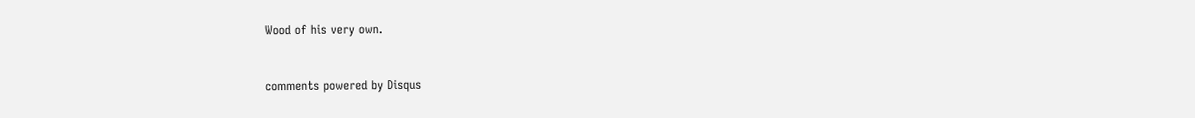Wood of his very own.


comments powered by Disqus